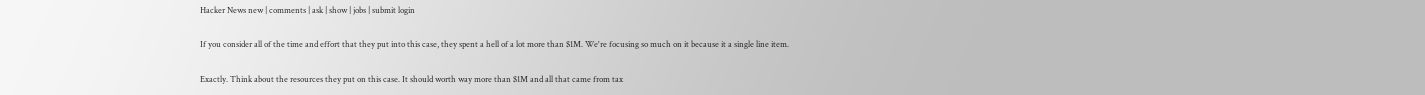Hacker News new | comments | ask | show | jobs | submit login

If you consider all of the time and effort that they put into this case, they spent a hell of a lot more than $1M. We're focusing so much on it because it a single line item.

Exactly. Think about the resources they put on this case. It should worth way more than $1M and all that came from tax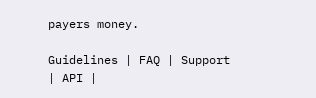payers money.

Guidelines | FAQ | Support | API |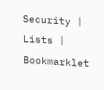Security | Lists | Bookmarklet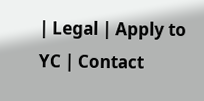| Legal | Apply to YC | Contact